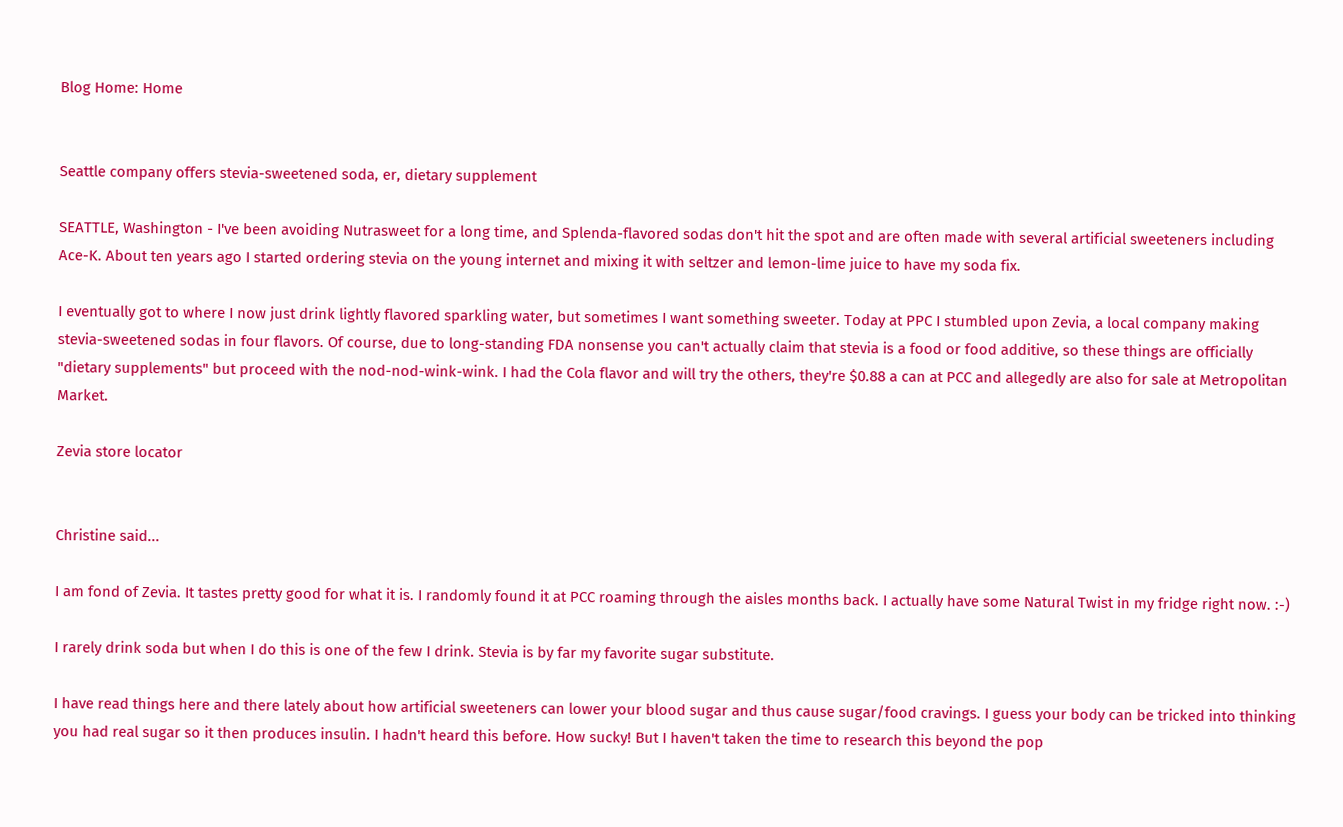Blog Home: Home


Seattle company offers stevia-sweetened soda, er, dietary supplement

SEATTLE, Washington - I've been avoiding Nutrasweet for a long time, and Splenda-flavored sodas don't hit the spot and are often made with several artificial sweeteners including Ace-K. About ten years ago I started ordering stevia on the young internet and mixing it with seltzer and lemon-lime juice to have my soda fix.

I eventually got to where I now just drink lightly flavored sparkling water, but sometimes I want something sweeter. Today at PPC I stumbled upon Zevia, a local company making stevia-sweetened sodas in four flavors. Of course, due to long-standing FDA nonsense you can't actually claim that stevia is a food or food additive, so these things are officially "dietary supplements" but proceed with the nod-nod-wink-wink. I had the Cola flavor and will try the others, they're $0.88 a can at PCC and allegedly are also for sale at Metropolitan Market.

Zevia store locator


Christine said...

I am fond of Zevia. It tastes pretty good for what it is. I randomly found it at PCC roaming through the aisles months back. I actually have some Natural Twist in my fridge right now. :-)

I rarely drink soda but when I do this is one of the few I drink. Stevia is by far my favorite sugar substitute.

I have read things here and there lately about how artificial sweeteners can lower your blood sugar and thus cause sugar/food cravings. I guess your body can be tricked into thinking you had real sugar so it then produces insulin. I hadn't heard this before. How sucky! But I haven't taken the time to research this beyond the pop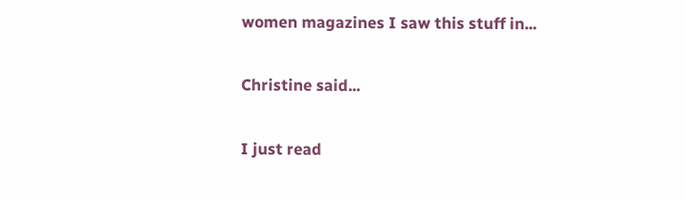women magazines I saw this stuff in...

Christine said...

I just read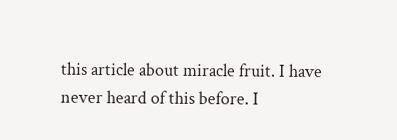this article about miracle fruit. I have never heard of this before. I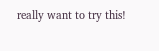really want to try this!